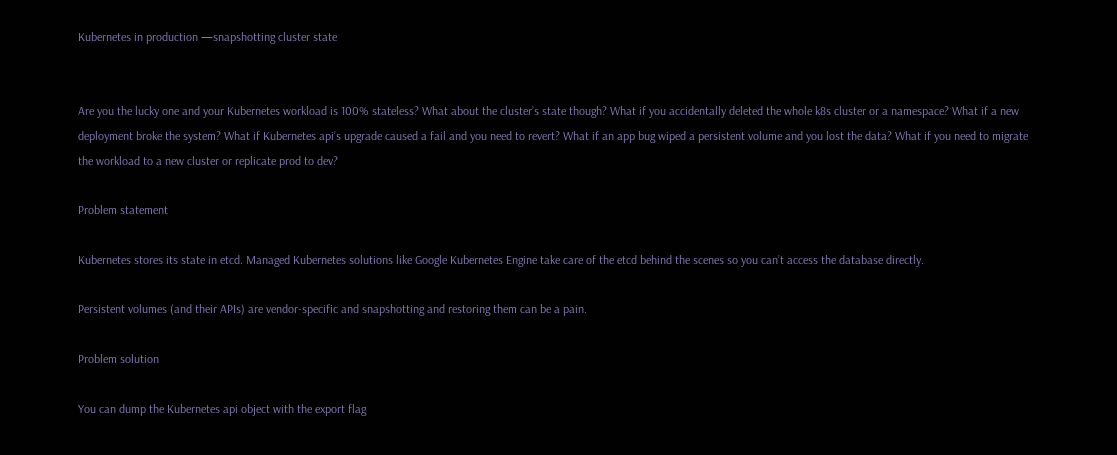Kubernetes in production —snapshotting cluster state


Are you the lucky one and your Kubernetes workload is 100% stateless? What about the cluster’s state though? What if you accidentally deleted the whole k8s cluster or a namespace? What if a new deployment broke the system? What if Kubernetes api’s upgrade caused a fail and you need to revert? What if an app bug wiped a persistent volume and you lost the data? What if you need to migrate the workload to a new cluster or replicate prod to dev?

Problem statement

Kubernetes stores its state in etcd. Managed Kubernetes solutions like Google Kubernetes Engine take care of the etcd behind the scenes so you can’t access the database directly.

Persistent volumes (and their APIs) are vendor-specific and snapshotting and restoring them can be a pain.

Problem solution

You can dump the Kubernetes api object with the export flag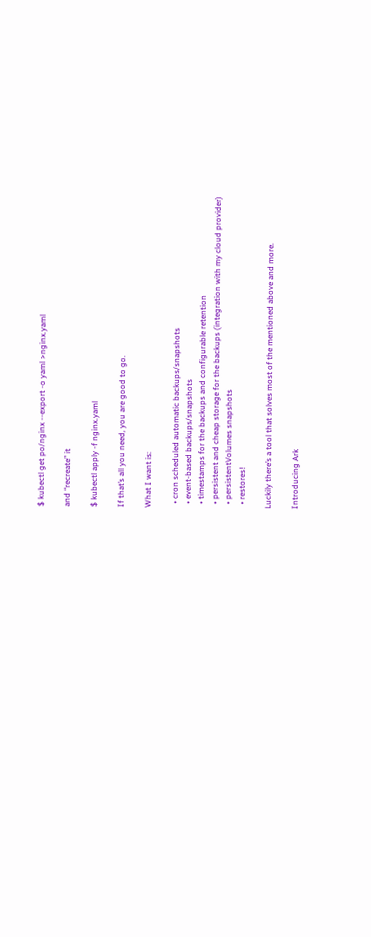$ kubectl get po/nginx --export -o yaml >nginx.yaml

and “recreate” it

$ kubectl apply -f nginx.yaml

If that’s all you need, you are good to go.

What I want is:

  • cron scheduled automatic backups/snapshots
  • event-based backups/snapshots
  • timestamps for the backups and configurable retention
  • persistent and cheap storage for the backups (integration with my cloud provider)
  • persistentVolumes snapshots
  • restores!

Luckily there’s a tool that solves most of the mentioned above and more.

Introducing Ark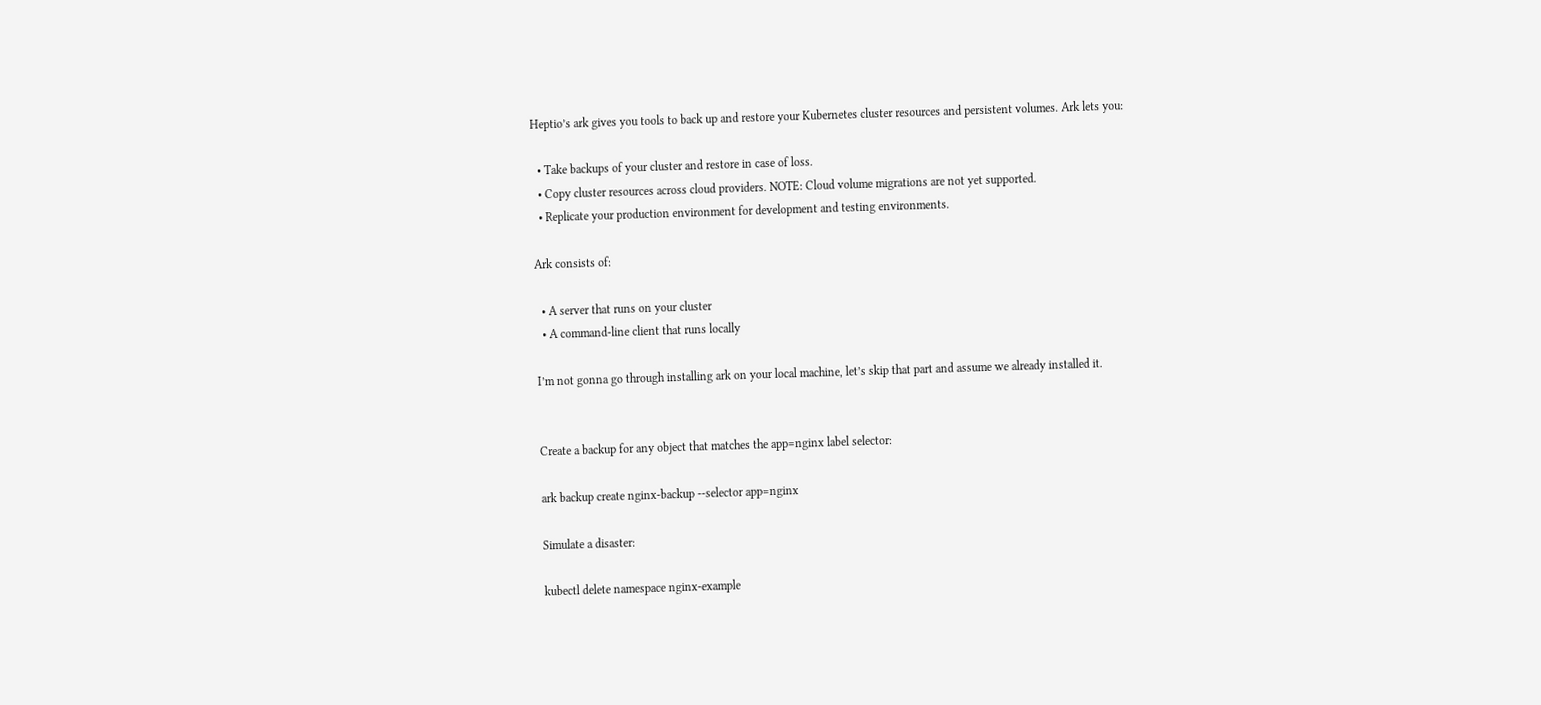Heptio’s ark gives you tools to back up and restore your Kubernetes cluster resources and persistent volumes. Ark lets you:

  • Take backups of your cluster and restore in case of loss.
  • Copy cluster resources across cloud providers. NOTE: Cloud volume migrations are not yet supported.
  • Replicate your production environment for development and testing environments.

Ark consists of:

  • A server that runs on your cluster
  • A command-line client that runs locally

I’m not gonna go through installing ark on your local machine, let’s skip that part and assume we already installed it.


Create a backup for any object that matches the app=nginx label selector:

ark backup create nginx-backup --selector app=nginx

Simulate a disaster:

kubectl delete namespace nginx-example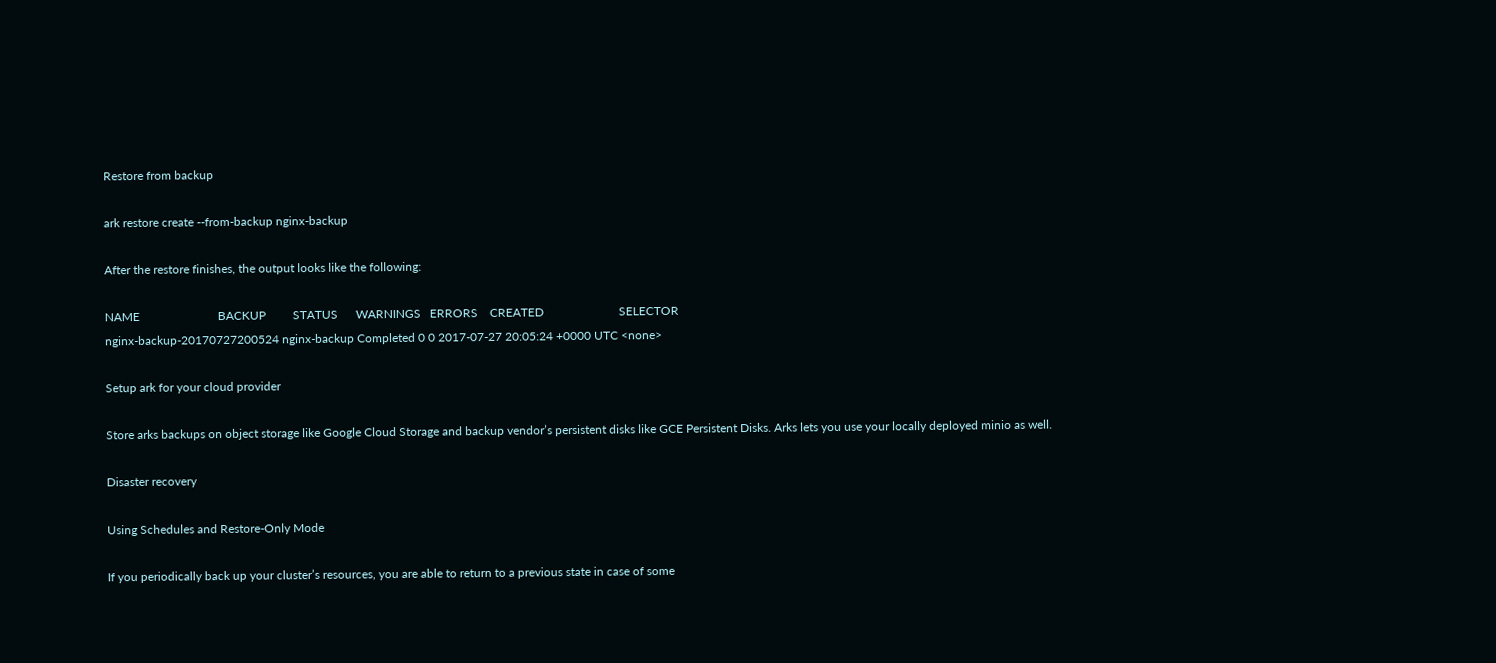Restore from backup

ark restore create --from-backup nginx-backup

After the restore finishes, the output looks like the following:

NAME                          BACKUP         STATUS      WARNINGS   ERRORS    CREATED                         SELECTOR
nginx-backup-20170727200524 nginx-backup Completed 0 0 2017-07-27 20:05:24 +0000 UTC <none>

Setup ark for your cloud provider

Store arks backups on object storage like Google Cloud Storage and backup vendor’s persistent disks like GCE Persistent Disks. Arks lets you use your locally deployed minio as well.

Disaster recovery

Using Schedules and Restore-Only Mode

If you periodically back up your cluster’s resources, you are able to return to a previous state in case of some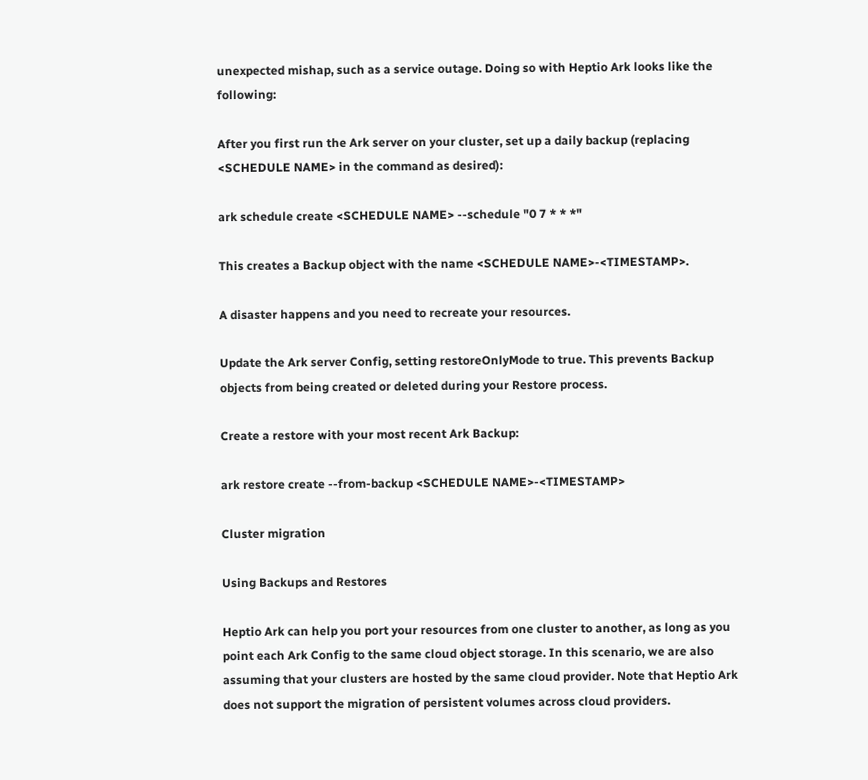unexpected mishap, such as a service outage. Doing so with Heptio Ark looks like the following:

After you first run the Ark server on your cluster, set up a daily backup (replacing <SCHEDULE NAME> in the command as desired):

ark schedule create <SCHEDULE NAME> --schedule "0 7 * * *"

This creates a Backup object with the name <SCHEDULE NAME>-<TIMESTAMP>.

A disaster happens and you need to recreate your resources.

Update the Ark server Config, setting restoreOnlyMode to true. This prevents Backup objects from being created or deleted during your Restore process.

Create a restore with your most recent Ark Backup:

ark restore create --from-backup <SCHEDULE NAME>-<TIMESTAMP>

Cluster migration

Using Backups and Restores

Heptio Ark can help you port your resources from one cluster to another, as long as you point each Ark Config to the same cloud object storage. In this scenario, we are also assuming that your clusters are hosted by the same cloud provider. Note that Heptio Ark does not support the migration of persistent volumes across cloud providers.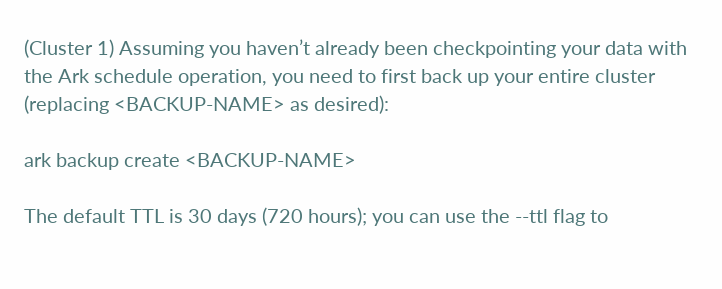(Cluster 1) Assuming you haven’t already been checkpointing your data with the Ark schedule operation, you need to first back up your entire cluster (replacing <BACKUP-NAME> as desired):

ark backup create <BACKUP-NAME>

The default TTL is 30 days (720 hours); you can use the --ttl flag to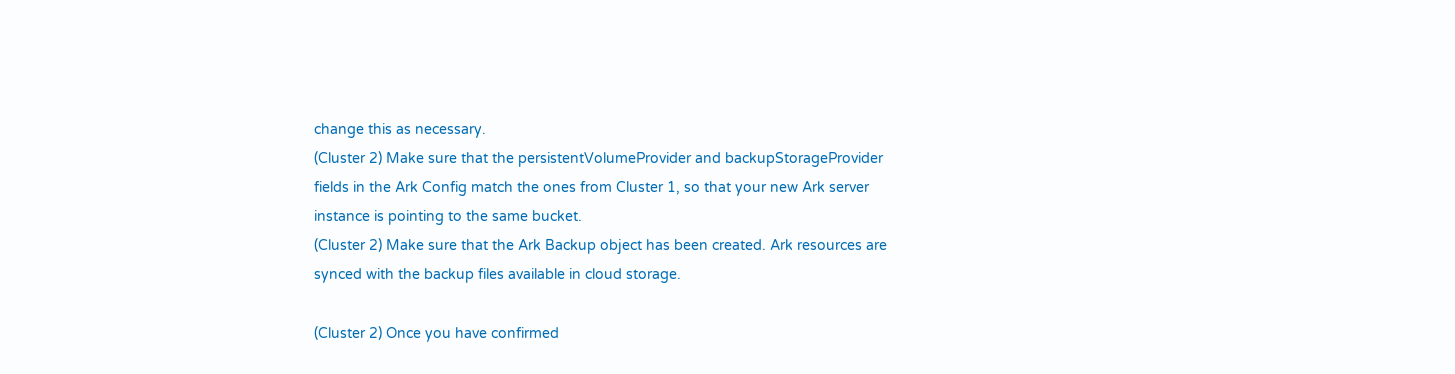change this as necessary.
(Cluster 2) Make sure that the persistentVolumeProvider and backupStorageProvider fields in the Ark Config match the ones from Cluster 1, so that your new Ark server instance is pointing to the same bucket.
(Cluster 2) Make sure that the Ark Backup object has been created. Ark resources are synced with the backup files available in cloud storage.

(Cluster 2) Once you have confirmed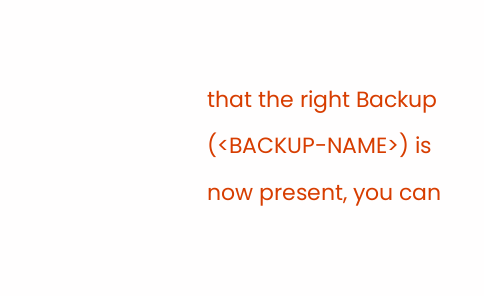that the right Backup (<BACKUP-NAME>) is now present, you can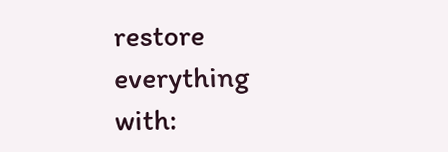restore everything with: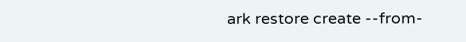ark restore create --from-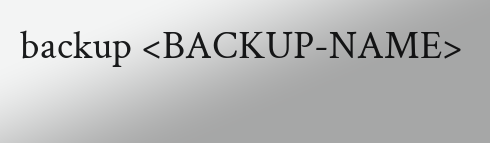backup <BACKUP-NAME>